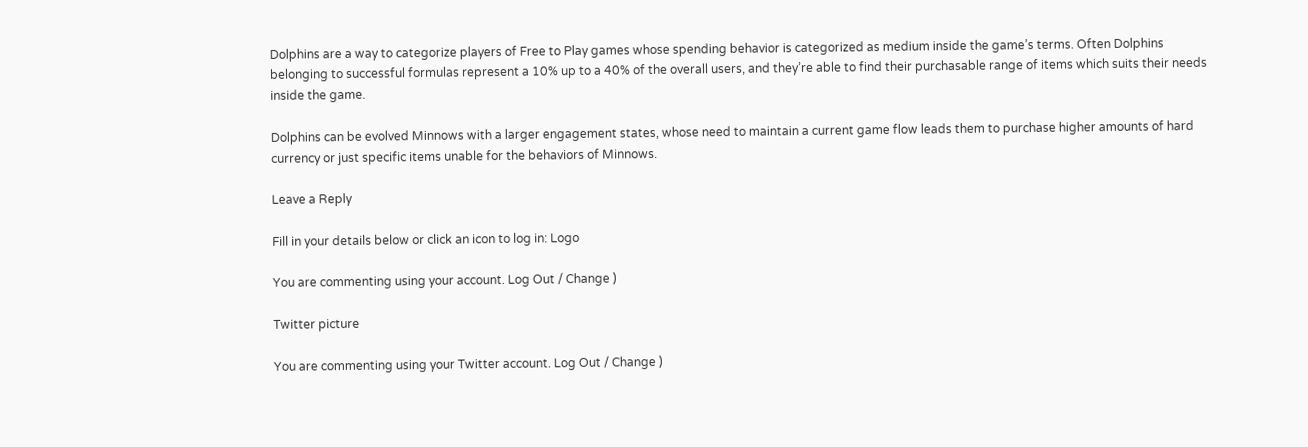Dolphins are a way to categorize players of Free to Play games whose spending behavior is categorized as medium inside the game’s terms. Often Dolphins belonging to successful formulas represent a 10% up to a 40% of the overall users, and they’re able to find their purchasable range of items which suits their needs inside the game.

Dolphins can be evolved Minnows with a larger engagement states, whose need to maintain a current game flow leads them to purchase higher amounts of hard currency or just specific items unable for the behaviors of Minnows.

Leave a Reply

Fill in your details below or click an icon to log in: Logo

You are commenting using your account. Log Out / Change )

Twitter picture

You are commenting using your Twitter account. Log Out / Change )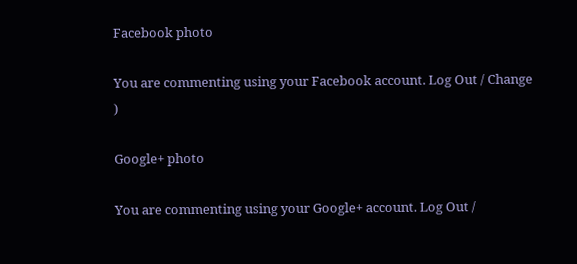Facebook photo

You are commenting using your Facebook account. Log Out / Change )

Google+ photo

You are commenting using your Google+ account. Log Out /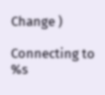Change )

Connecting to %s